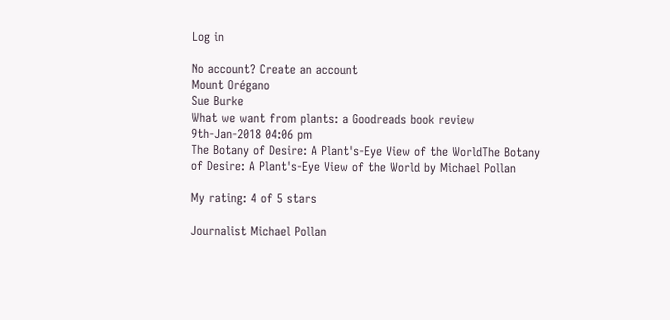Log in

No account? Create an account
Mount Orégano
Sue Burke
What we want from plants: a Goodreads book review
9th-Jan-2018 04:06 pm
The Botany of Desire: A Plant's-Eye View of the WorldThe Botany of Desire: A Plant's-Eye View of the World by Michael Pollan

My rating: 4 of 5 stars

Journalist Michael Pollan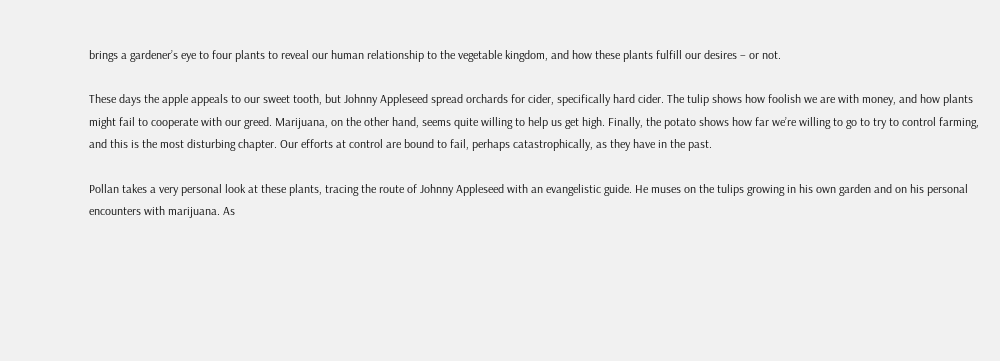brings a gardener’s eye to four plants to reveal our human relationship to the vegetable kingdom, and how these plants fulfill our desires – or not.

These days the apple appeals to our sweet tooth, but Johnny Appleseed spread orchards for cider, specifically hard cider. The tulip shows how foolish we are with money, and how plants might fail to cooperate with our greed. Marijuana, on the other hand, seems quite willing to help us get high. Finally, the potato shows how far we’re willing to go to try to control farming, and this is the most disturbing chapter. Our efforts at control are bound to fail, perhaps catastrophically, as they have in the past.

Pollan takes a very personal look at these plants, tracing the route of Johnny Appleseed with an evangelistic guide. He muses on the tulips growing in his own garden and on his personal encounters with marijuana. As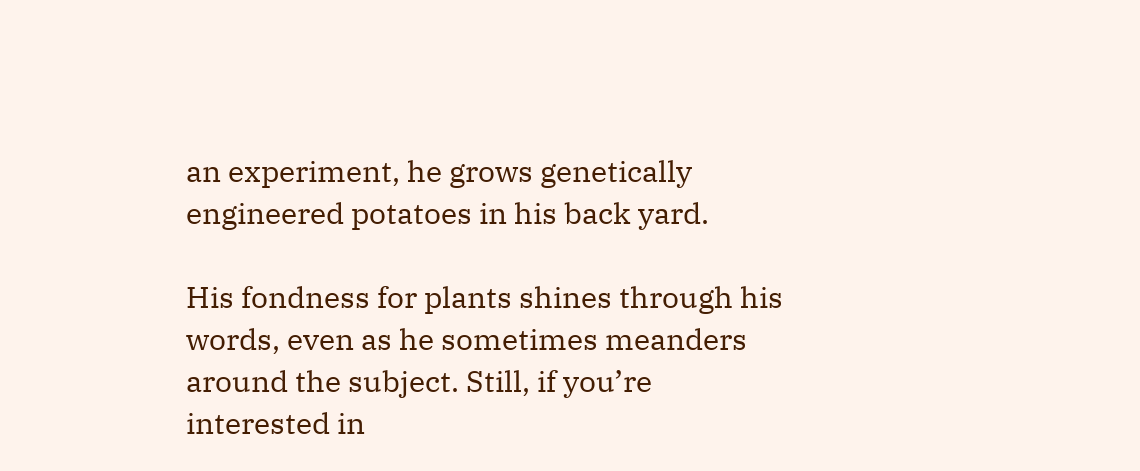an experiment, he grows genetically engineered potatoes in his back yard.

His fondness for plants shines through his words, even as he sometimes meanders around the subject. Still, if you’re interested in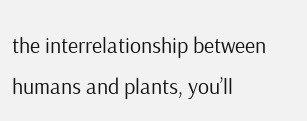the interrelationship between humans and plants, you’ll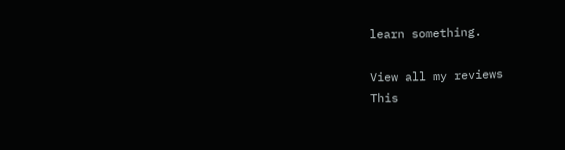learn something.

View all my reviews
This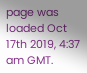page was loaded Oct 17th 2019, 4:37 am GMT.